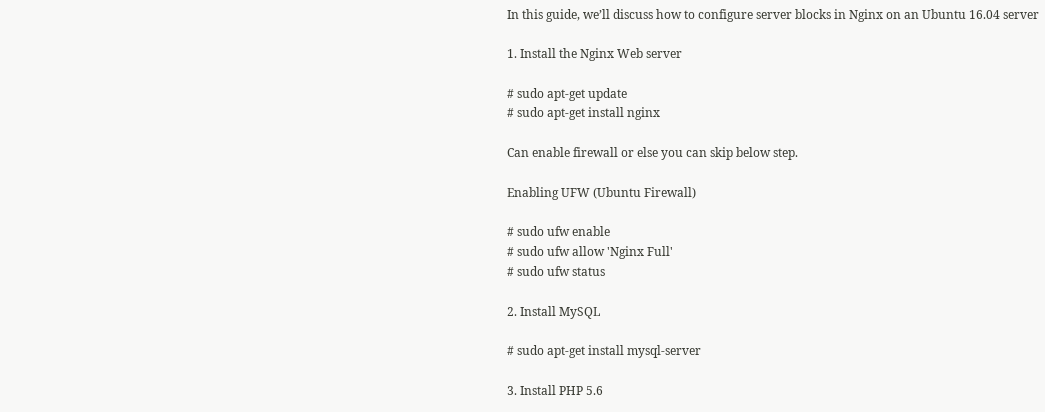In this guide, we’ll discuss how to configure server blocks in Nginx on an Ubuntu 16.04 server

1. Install the Nginx Web server

# sudo apt-get update
# sudo apt-get install nginx

Can enable firewall or else you can skip below step.

Enabling UFW (Ubuntu Firewall)

# sudo ufw enable
# sudo ufw allow 'Nginx Full'
# sudo ufw status

2. Install MySQL

# sudo apt-get install mysql-server

3. Install PHP 5.6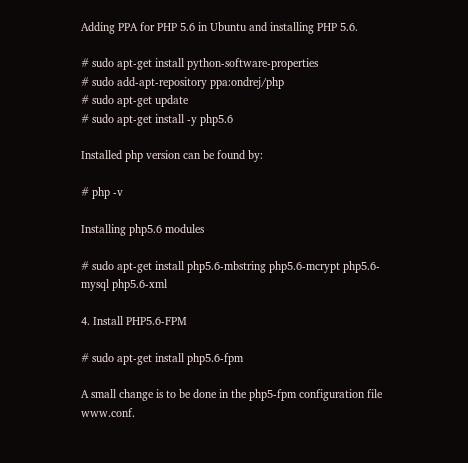Adding PPA for PHP 5.6 in Ubuntu and installing PHP 5.6.

# sudo apt-get install python-software-properties
# sudo add-apt-repository ppa:ondrej/php
# sudo apt-get update
# sudo apt-get install -y php5.6

Installed php version can be found by:

# php -v

Installing php5.6 modules

# sudo apt-get install php5.6-mbstring php5.6-mcrypt php5.6-mysql php5.6-xml

4. Install PHP5.6-FPM

# sudo apt-get install php5.6-fpm

A small change is to be done in the php5-fpm configuration file  www.conf.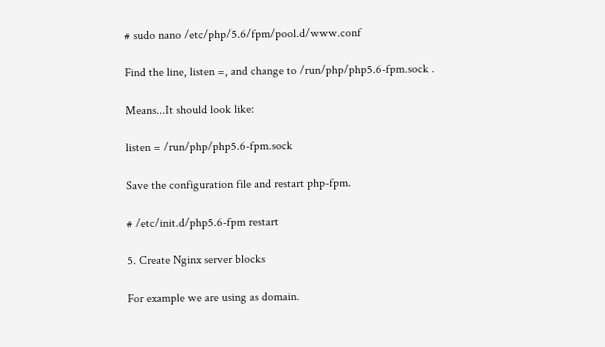# sudo nano /etc/php/5.6/fpm/pool.d/www.conf

Find the line, listen =, and change to /run/php/php5.6-fpm.sock .

Means...It should look like:

listen = /run/php/php5.6-fpm.sock

Save the configuration file and restart php-fpm.

# /etc/init.d/php5.6-fpm restart

5. Create Nginx server blocks

For example we are using as domain.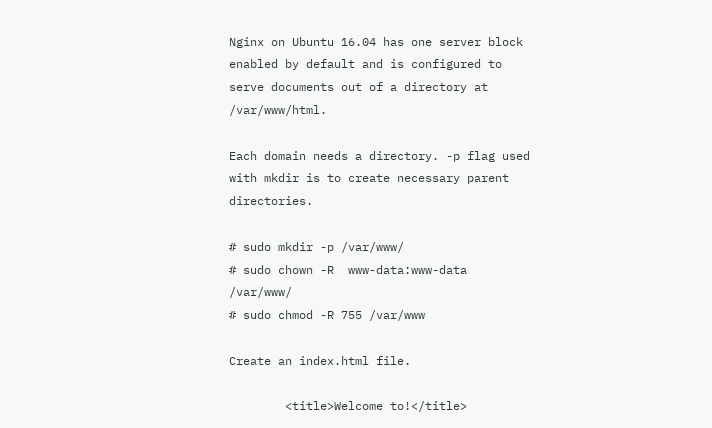Nginx on Ubuntu 16.04 has one server block enabled by default and is configured to serve documents out of a directory at /var/www/html.

Each domain needs a directory. -p flag used with mkdir is to create necessary parent directories.

# sudo mkdir -p /var/www/
# sudo chown -R  www-data:www-data  /var/www/
# sudo chmod -R 755 /var/www

Create an index.html file.

        <title>Welcome to!</title>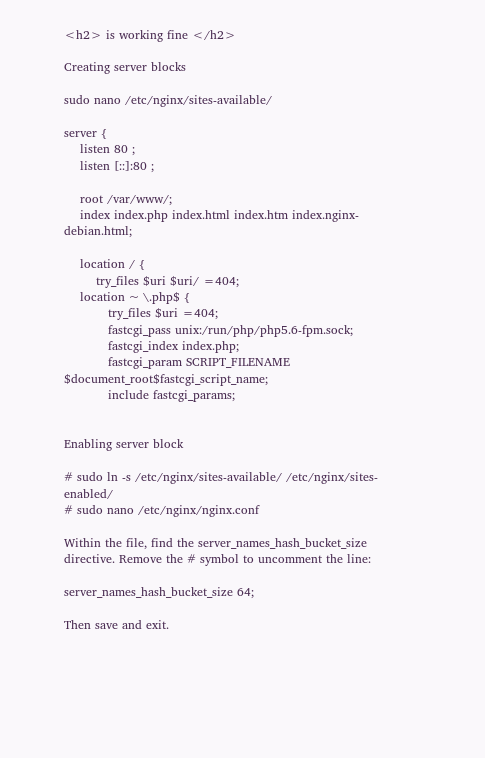<h2> is working fine </h2>

Creating server blocks

sudo nano /etc/nginx/sites-available/

server {
    listen 80 ;
    listen [::]:80 ;

    root /var/www/;
    index index.php index.html index.htm index.nginx-debian.html;

    location / {
        try_files $uri $uri/ =404;
    location ~ \.php$ {
           try_files $uri =404;
           fastcgi_pass unix:/run/php/php5.6-fpm.sock;
           fastcgi_index index.php;
           fastcgi_param SCRIPT_FILENAME $document_root$fastcgi_script_name;
           include fastcgi_params;


Enabling server block

# sudo ln -s /etc/nginx/sites-available/ /etc/nginx/sites-enabled/
# sudo nano /etc/nginx/nginx.conf

Within the file, find the server_names_hash_bucket_size directive. Remove the # symbol to uncomment the line:

server_names_hash_bucket_size 64;

Then save and exit.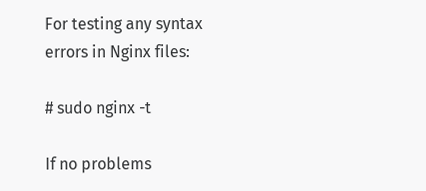For testing any syntax errors in Nginx files:

# sudo nginx -t

If no problems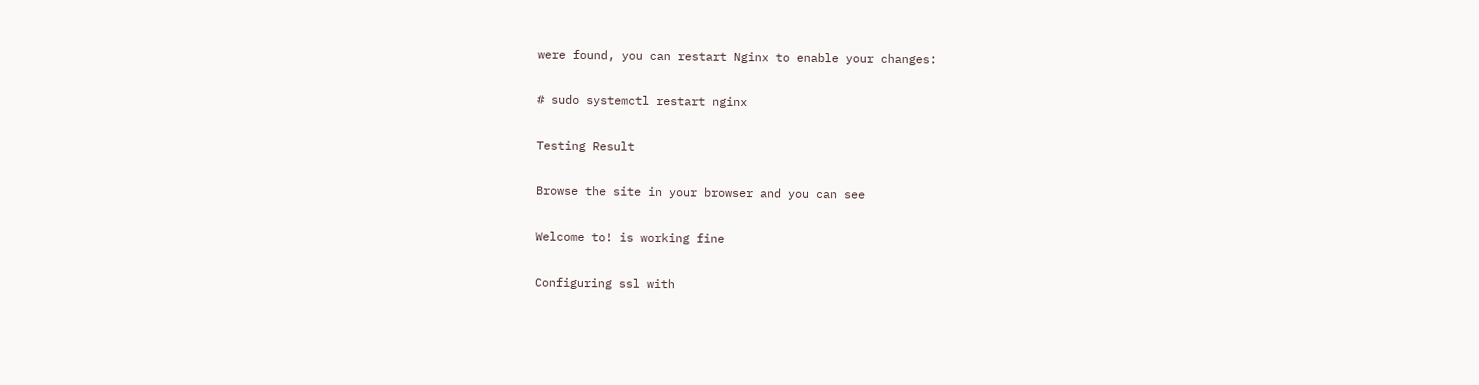were found, you can restart Nginx to enable your changes:

# sudo systemctl restart nginx

Testing Result

Browse the site in your browser and you can see

Welcome to! is working fine

Configuring ssl with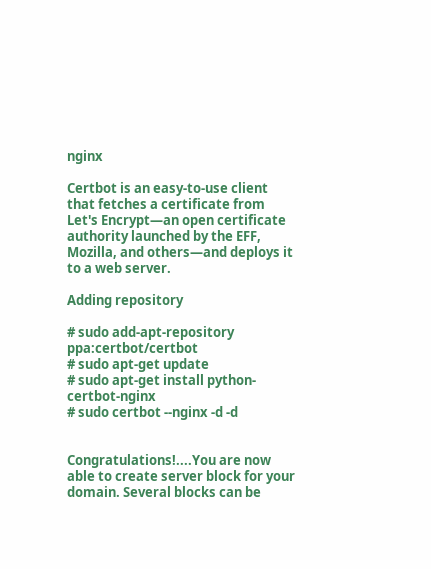nginx

Certbot is an easy-to-use client that fetches a certificate from Let's Encrypt—an open certificate authority launched by the EFF, Mozilla, and others—and deploys it to a web server.

Adding repository

# sudo add-apt-repository ppa:certbot/certbot
# sudo apt-get update
# sudo apt-get install python-certbot-nginx
# sudo certbot --nginx -d -d


Congratulations!....You are now able to create server block for your domain. Several blocks can be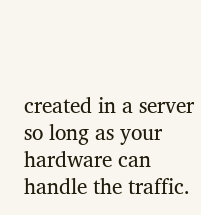created in a server so long as your hardware can handle the traffic.